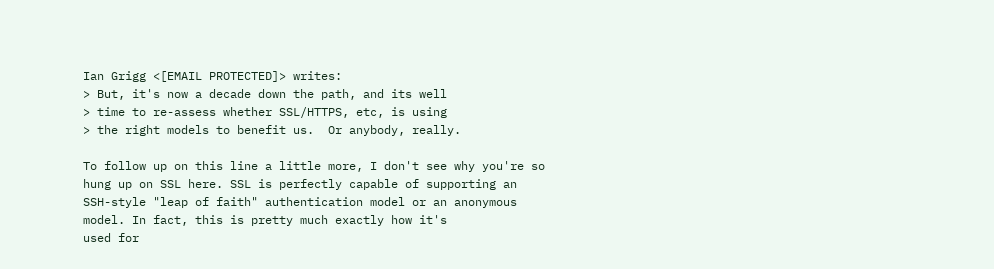Ian Grigg <[EMAIL PROTECTED]> writes:
> But, it's now a decade down the path, and its well
> time to re-assess whether SSL/HTTPS, etc, is using
> the right models to benefit us.  Or anybody, really.

To follow up on this line a little more, I don't see why you're so
hung up on SSL here. SSL is perfectly capable of supporting an
SSH-style "leap of faith" authentication model or an anonymous
model. In fact, this is pretty much exactly how it's
used for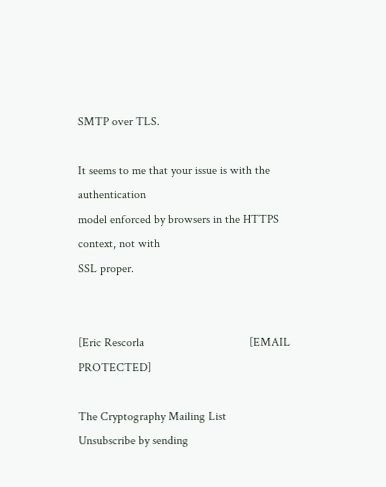SMTP over TLS.

It seems to me that your issue is with the authentication
model enforced by browsers in the HTTPS context, not with
SSL proper.


[Eric Rescorla                                   [EMAIL PROTECTED]

The Cryptography Mailing List
Unsubscribe by sending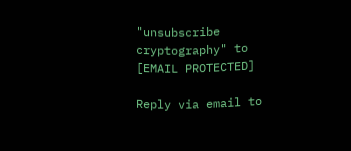"unsubscribe cryptography" to [EMAIL PROTECTED]

Reply via email to